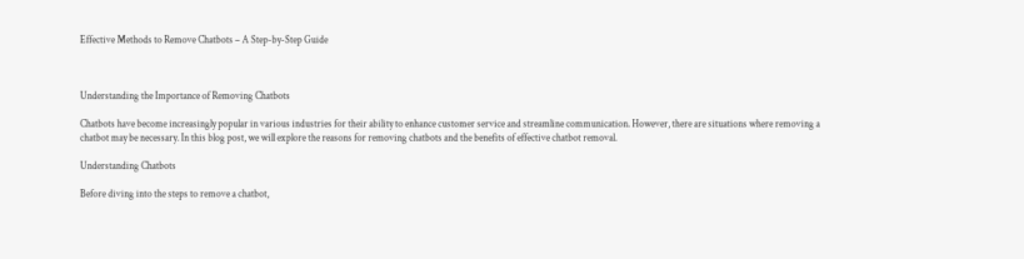Effective Methods to Remove Chatbots – A Step-by-Step Guide



Understanding the Importance of Removing Chatbots

Chatbots have become increasingly popular in various industries for their ability to enhance customer service and streamline communication. However, there are situations where removing a chatbot may be necessary. In this blog post, we will explore the reasons for removing chatbots and the benefits of effective chatbot removal.

Understanding Chatbots

Before diving into the steps to remove a chatbot,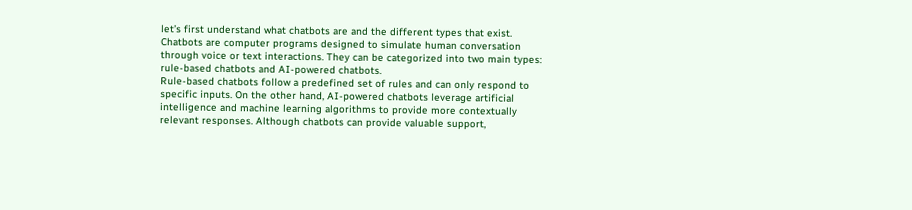let’s first understand what chatbots are and the different types that exist. Chatbots are computer programs designed to simulate human conversation through voice or text interactions. They can be categorized into two main types: rule-based chatbots and AI-powered chatbots.
Rule-based chatbots follow a predefined set of rules and can only respond to specific inputs. On the other hand, AI-powered chatbots leverage artificial intelligence and machine learning algorithms to provide more contextually relevant responses. Although chatbots can provide valuable support,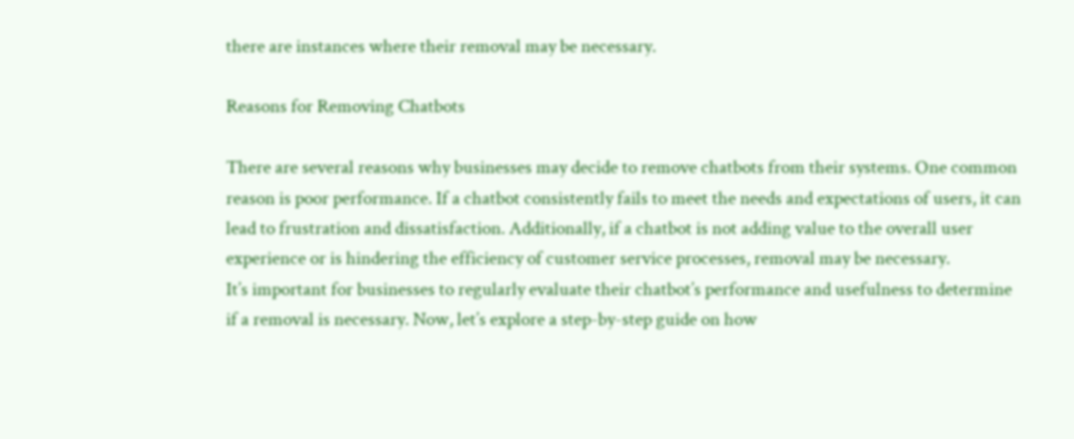there are instances where their removal may be necessary.

Reasons for Removing Chatbots

There are several reasons why businesses may decide to remove chatbots from their systems. One common reason is poor performance. If a chatbot consistently fails to meet the needs and expectations of users, it can lead to frustration and dissatisfaction. Additionally, if a chatbot is not adding value to the overall user experience or is hindering the efficiency of customer service processes, removal may be necessary.
It’s important for businesses to regularly evaluate their chatbot’s performance and usefulness to determine if a removal is necessary. Now, let’s explore a step-by-step guide on how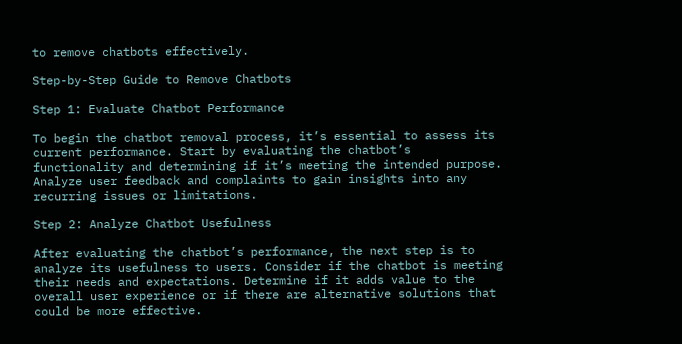to remove chatbots effectively.

Step-by-Step Guide to Remove Chatbots

Step 1: Evaluate Chatbot Performance

To begin the chatbot removal process, it’s essential to assess its current performance. Start by evaluating the chatbot’s functionality and determining if it’s meeting the intended purpose. Analyze user feedback and complaints to gain insights into any recurring issues or limitations.

Step 2: Analyze Chatbot Usefulness

After evaluating the chatbot’s performance, the next step is to analyze its usefulness to users. Consider if the chatbot is meeting their needs and expectations. Determine if it adds value to the overall user experience or if there are alternative solutions that could be more effective.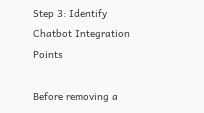Step 3: Identify Chatbot Integration Points

Before removing a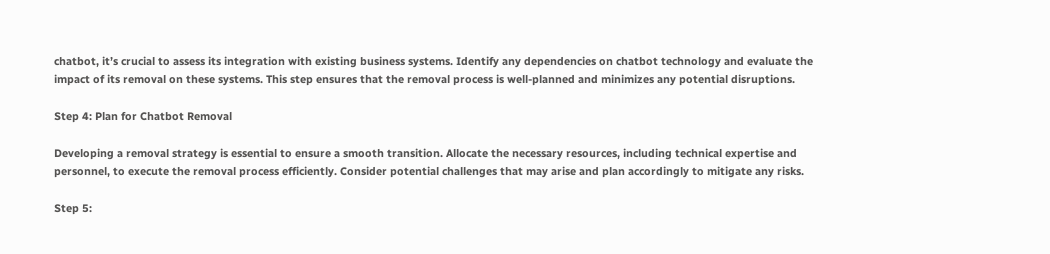chatbot, it’s crucial to assess its integration with existing business systems. Identify any dependencies on chatbot technology and evaluate the impact of its removal on these systems. This step ensures that the removal process is well-planned and minimizes any potential disruptions.

Step 4: Plan for Chatbot Removal

Developing a removal strategy is essential to ensure a smooth transition. Allocate the necessary resources, including technical expertise and personnel, to execute the removal process efficiently. Consider potential challenges that may arise and plan accordingly to mitigate any risks.

Step 5: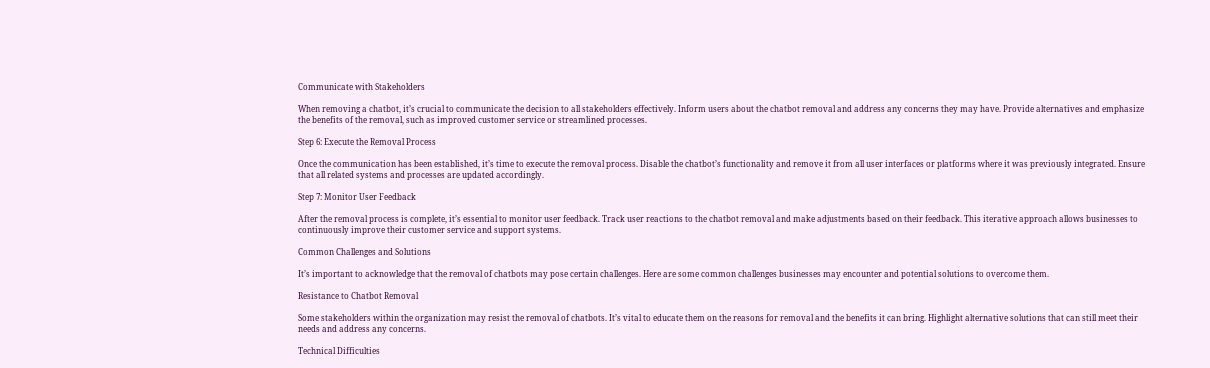Communicate with Stakeholders

When removing a chatbot, it’s crucial to communicate the decision to all stakeholders effectively. Inform users about the chatbot removal and address any concerns they may have. Provide alternatives and emphasize the benefits of the removal, such as improved customer service or streamlined processes.

Step 6: Execute the Removal Process

Once the communication has been established, it’s time to execute the removal process. Disable the chatbot’s functionality and remove it from all user interfaces or platforms where it was previously integrated. Ensure that all related systems and processes are updated accordingly.

Step 7: Monitor User Feedback

After the removal process is complete, it’s essential to monitor user feedback. Track user reactions to the chatbot removal and make adjustments based on their feedback. This iterative approach allows businesses to continuously improve their customer service and support systems.

Common Challenges and Solutions

It’s important to acknowledge that the removal of chatbots may pose certain challenges. Here are some common challenges businesses may encounter and potential solutions to overcome them.

Resistance to Chatbot Removal

Some stakeholders within the organization may resist the removal of chatbots. It’s vital to educate them on the reasons for removal and the benefits it can bring. Highlight alternative solutions that can still meet their needs and address any concerns.

Technical Difficulties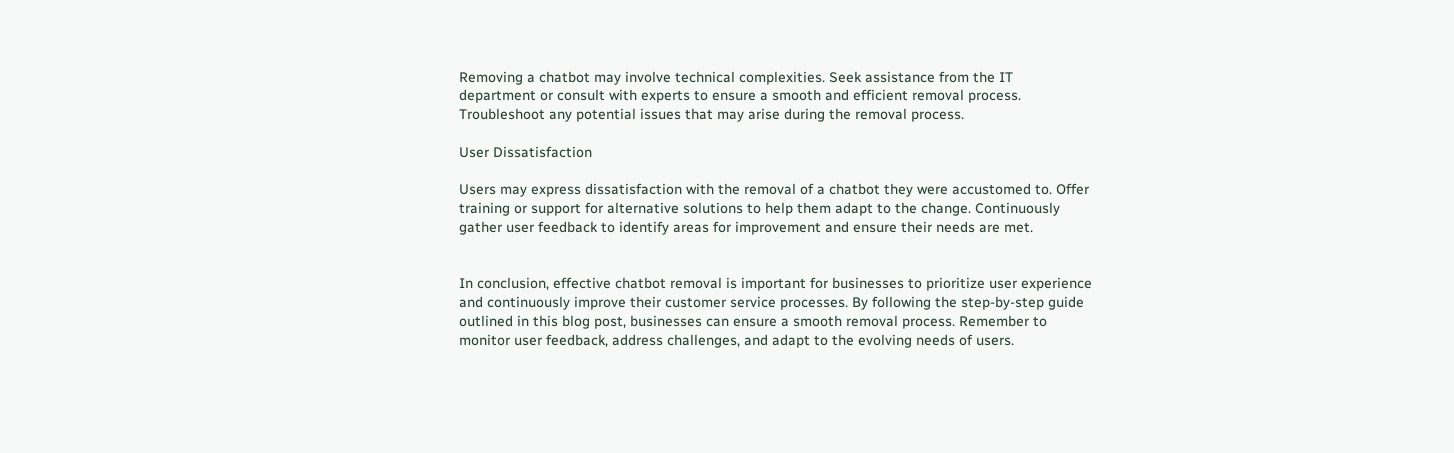Removing a chatbot may involve technical complexities. Seek assistance from the IT department or consult with experts to ensure a smooth and efficient removal process. Troubleshoot any potential issues that may arise during the removal process.

User Dissatisfaction

Users may express dissatisfaction with the removal of a chatbot they were accustomed to. Offer training or support for alternative solutions to help them adapt to the change. Continuously gather user feedback to identify areas for improvement and ensure their needs are met.


In conclusion, effective chatbot removal is important for businesses to prioritize user experience and continuously improve their customer service processes. By following the step-by-step guide outlined in this blog post, businesses can ensure a smooth removal process. Remember to monitor user feedback, address challenges, and adapt to the evolving needs of users.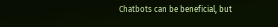Chatbots can be beneficial, but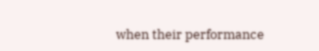when their performance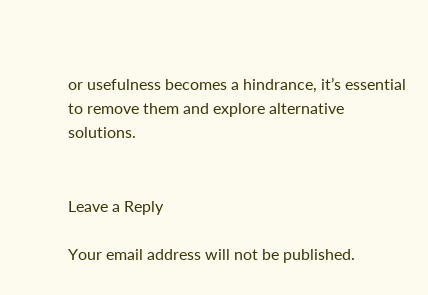or usefulness becomes a hindrance, it’s essential to remove them and explore alternative solutions.


Leave a Reply

Your email address will not be published.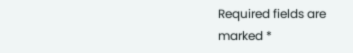Required fields are marked *